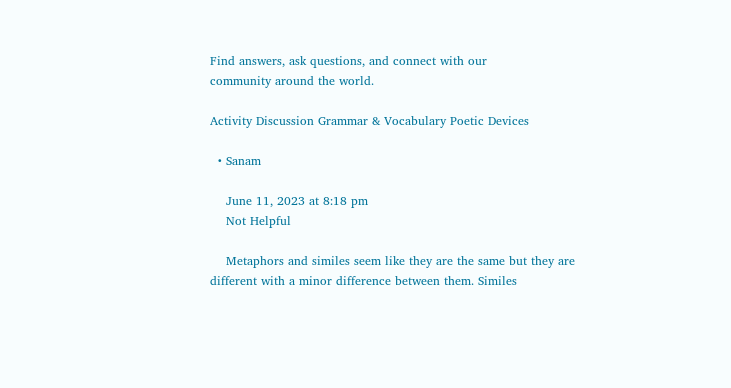Find answers, ask questions, and connect with our
community around the world.

Activity Discussion Grammar & Vocabulary Poetic Devices

  • Sanam

    June 11, 2023 at 8:18 pm
    Not Helpful

    Metaphors and similes seem like they are the same but they are different with a minor difference between them. Similes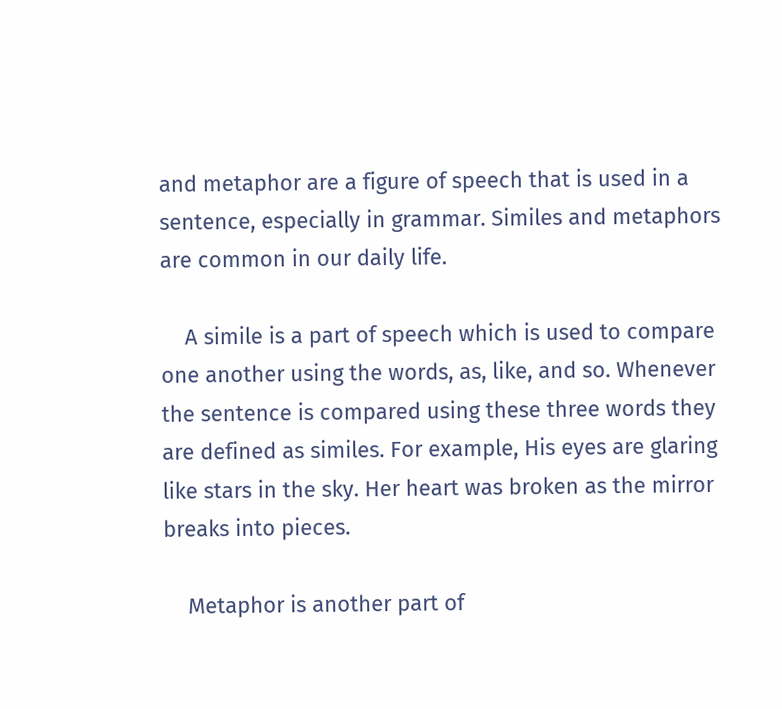and metaphor are a figure of speech that is used in a sentence, especially in grammar. Similes and metaphors are common in our daily life.

    A simile is a part of speech which is used to compare one another using the words, as, like, and so. Whenever the sentence is compared using these three words they are defined as similes. For example, His eyes are glaring like stars in the sky. Her heart was broken as the mirror breaks into pieces.

    Metaphor is another part of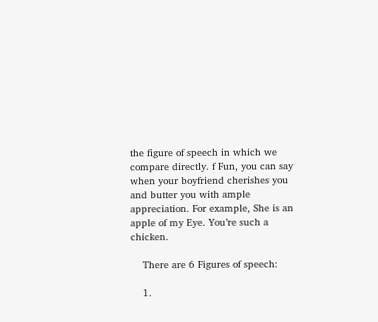the figure of speech in which we compare directly. f Fun, you can say when your boyfriend cherishes you and butter you with ample appreciation. For example, She is an apple of my Eye. You’re such a chicken.

    There are 6 Figures of speech:

    1.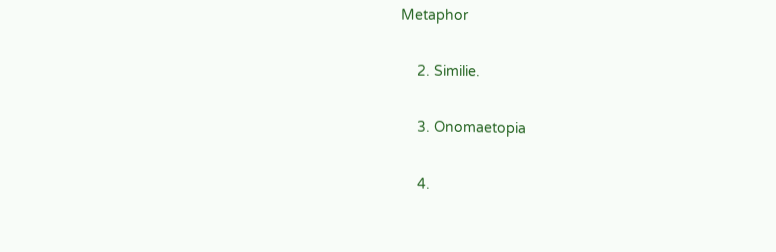Metaphor

    2. Similie.

    3. Onomaetopia

    4.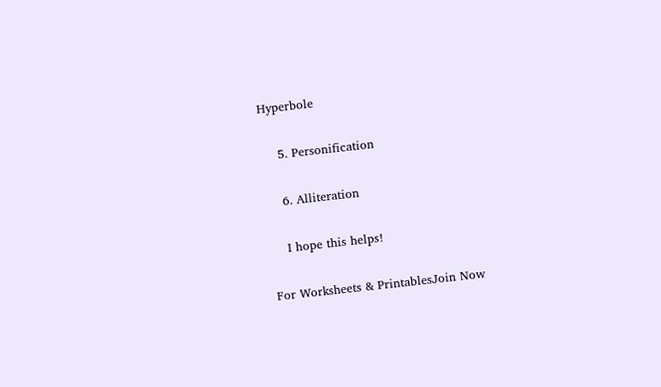Hyperbole

    5. Personification

    6. Alliteration

    I hope this helps!

For Worksheets & PrintablesJoin Now